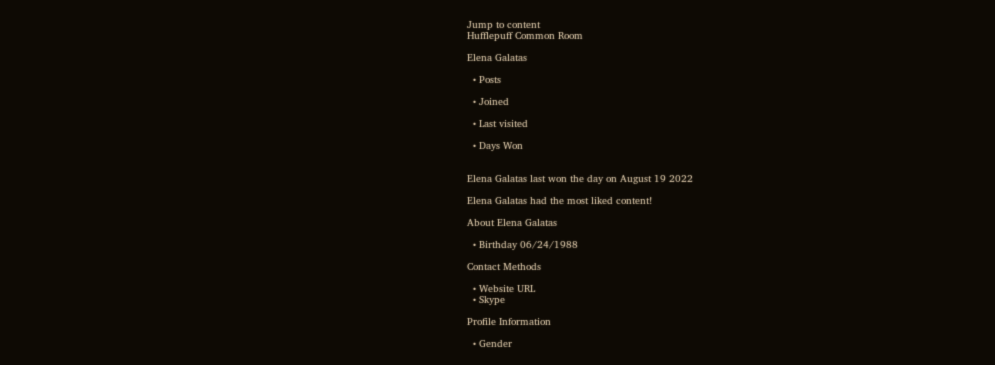Jump to content
Hufflepuff Common Room

Elena Galatas

  • Posts

  • Joined

  • Last visited

  • Days Won


Elena Galatas last won the day on August 19 2022

Elena Galatas had the most liked content!

About Elena Galatas

  • Birthday 06/24/1988

Contact Methods

  • Website URL
  • Skype

Profile Information

  • Gender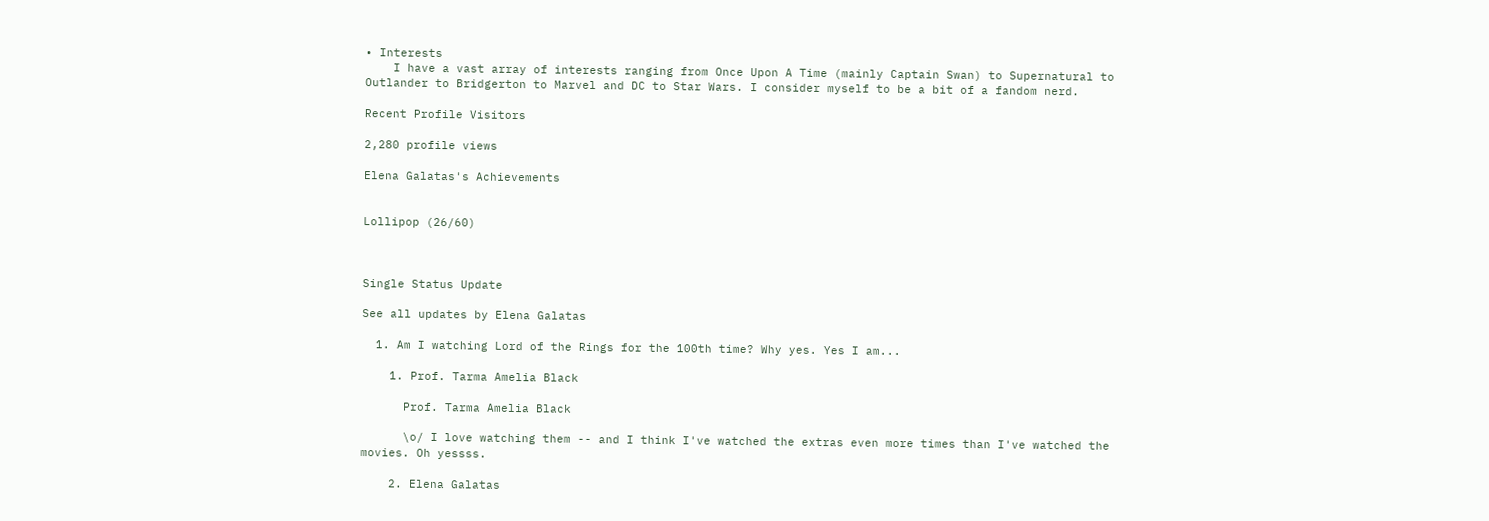• Interests
    I have a vast array of interests ranging from Once Upon A Time (mainly Captain Swan) to Supernatural to Outlander to Bridgerton to Marvel and DC to Star Wars. I consider myself to be a bit of a fandom nerd.

Recent Profile Visitors

2,280 profile views

Elena Galatas's Achievements


Lollipop (26/60)



Single Status Update

See all updates by Elena Galatas

  1. Am I watching Lord of the Rings for the 100th time? Why yes. Yes I am...

    1. Prof. Tarma Amelia Black

      Prof. Tarma Amelia Black

      \o/ I love watching them -- and I think I've watched the extras even more times than I've watched the movies. Oh yessss.

    2. Elena Galatas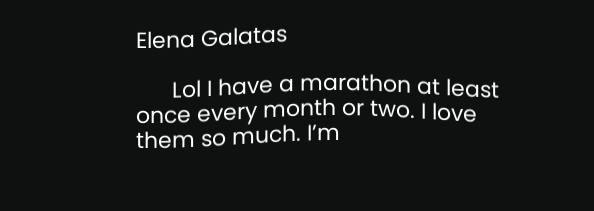Elena Galatas

      Lol I have a marathon at least once every month or two. I love them so much. I’m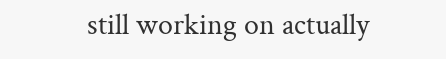still working on actually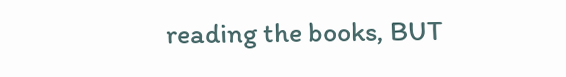reading the books, BUT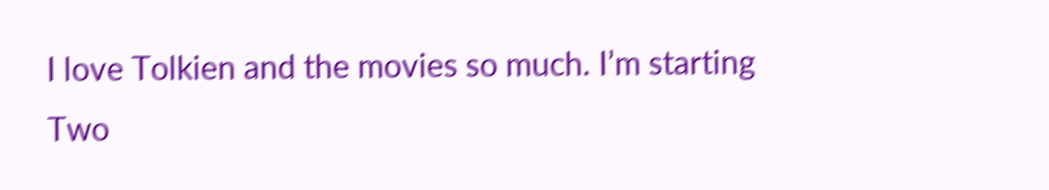I love Tolkien and the movies so much. I’m starting Two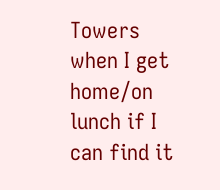Towers when I get home/on lunch if I can find it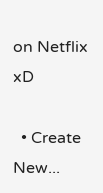on Netflix xD

  • Create New...